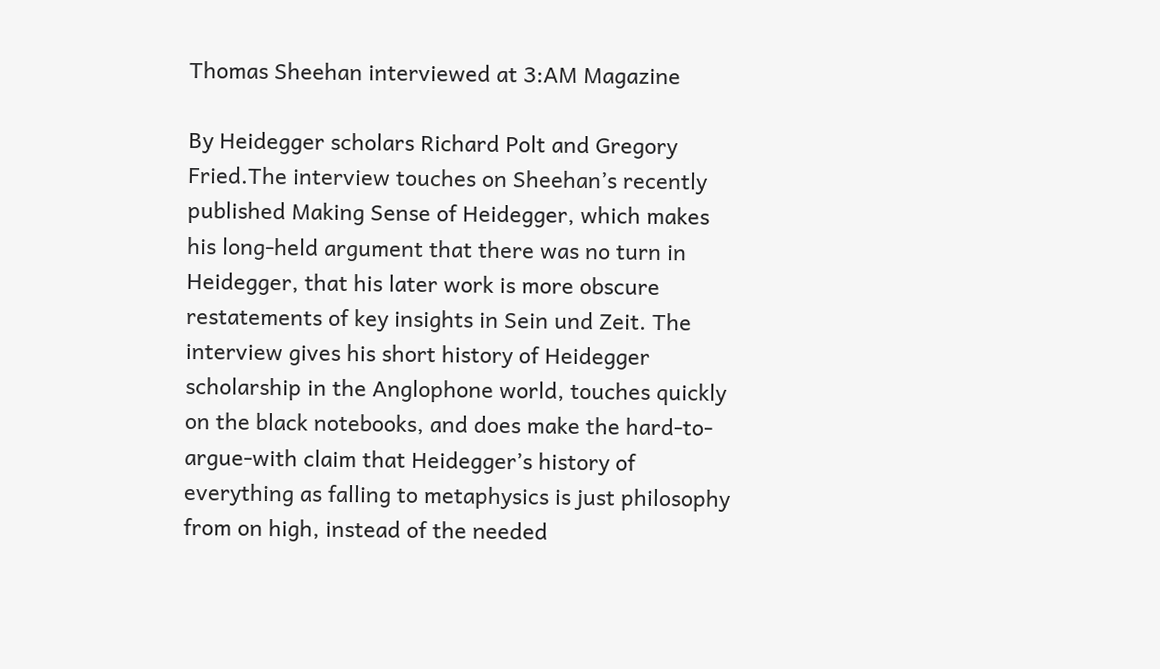Thomas Sheehan interviewed at 3:AM Magazine

By Heidegger scholars Richard Polt and Gregory Fried.The interview touches on Sheehan’s recently published Making Sense of Heidegger, which makes his long-held argument that there was no turn in Heidegger, that his later work is more obscure restatements of key insights in Sein und Zeit. The interview gives his short history of Heidegger scholarship in the Anglophone world, touches quickly on the black notebooks, and does make the hard-to-argue-with claim that Heidegger’s history of everything as falling to metaphysics is just philosophy from on high, instead of the needed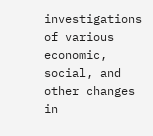investigations of various economic, social, and other changes in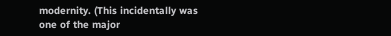modernity. (This incidentally was one of the major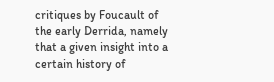critiques by Foucault of the early Derrida, namely that a given insight into a certain history of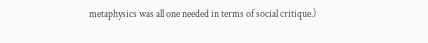metaphysics was all one needed in terms of social critique.)